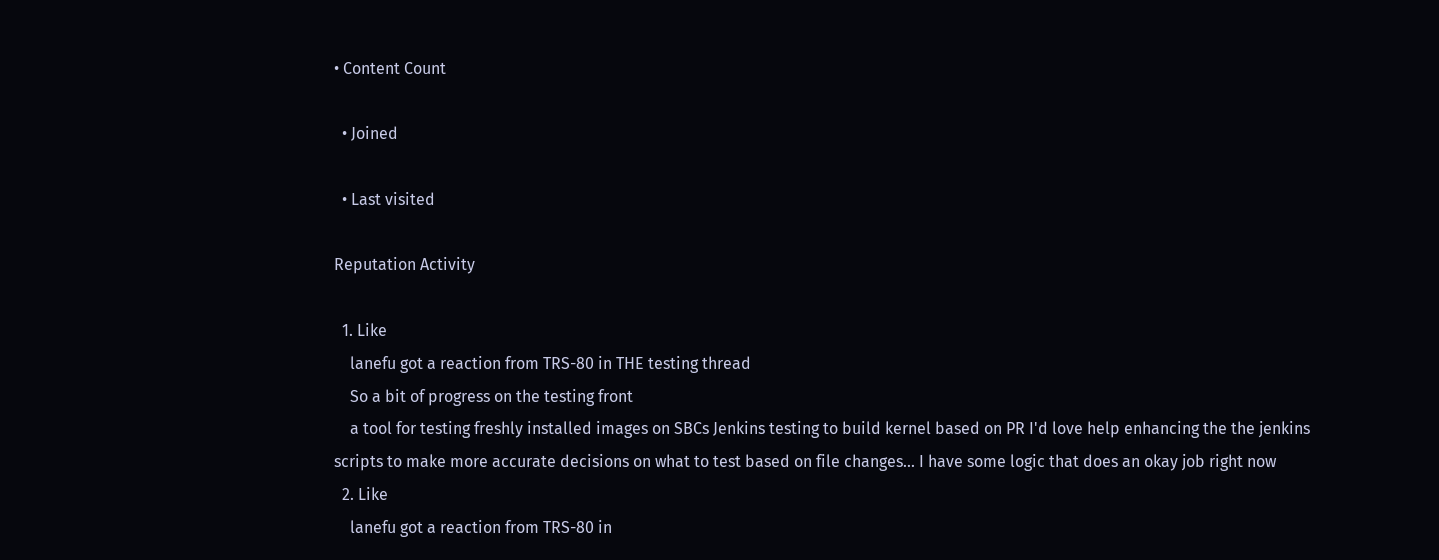• Content Count

  • Joined

  • Last visited

Reputation Activity

  1. Like
    lanefu got a reaction from TRS-80 in THE testing thread
    So a bit of progress on the testing front
    a tool for testing freshly installed images on SBCs Jenkins testing to build kernel based on PR I'd love help enhancing the the jenkins scripts to make more accurate decisions on what to test based on file changes... I have some logic that does an okay job right now
  2. Like
    lanefu got a reaction from TRS-80 in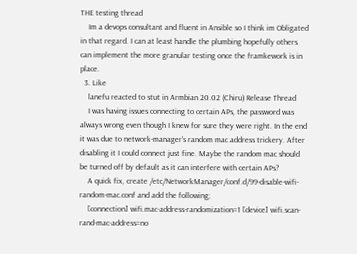THE testing thread
    Im a devops consultant and fluent in Ansible so I think im Obligated in that regard. I can at least handle the plumbing hopefully others can implement the more granular testing once the framkework is in place.
  3. Like
    lanefu reacted to stut in Armbian 20.02 (Chiru) Release Thread
    I was having issues connecting to certain APs, the password was always wrong even though I knew for sure they were right. In the end it was due to network-manager's random mac address trickery. After disabling it I could connect just fine. Maybe the random mac should be turned off by default as it can interfere with certain APs?
    A quick fix, create /etc/NetworkManager/conf.d/99-disable-wifi-random-mac.conf and add the following;
    [connection] wifi.mac-address-randomization=1 [device] wifi.scan-rand-mac-address=no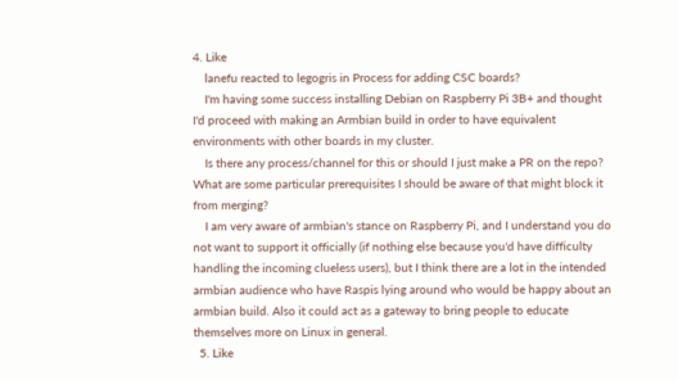4. Like
    lanefu reacted to legogris in Process for adding CSC boards?
    I'm having some success installing Debian on Raspberry Pi 3B+ and thought I'd proceed with making an Armbian build in order to have equivalent environments with other boards in my cluster.
    Is there any process/channel for this or should I just make a PR on the repo? What are some particular prerequisites I should be aware of that might block it from merging?
    I am very aware of armbian's stance on Raspberry Pi, and I understand you do not want to support it officially (if nothing else because you'd have difficulty handling the incoming clueless users), but I think there are a lot in the intended armbian audience who have Raspis lying around who would be happy about an armbian build. Also it could act as a gateway to bring people to educate themselves more on Linux in general.
  5. Like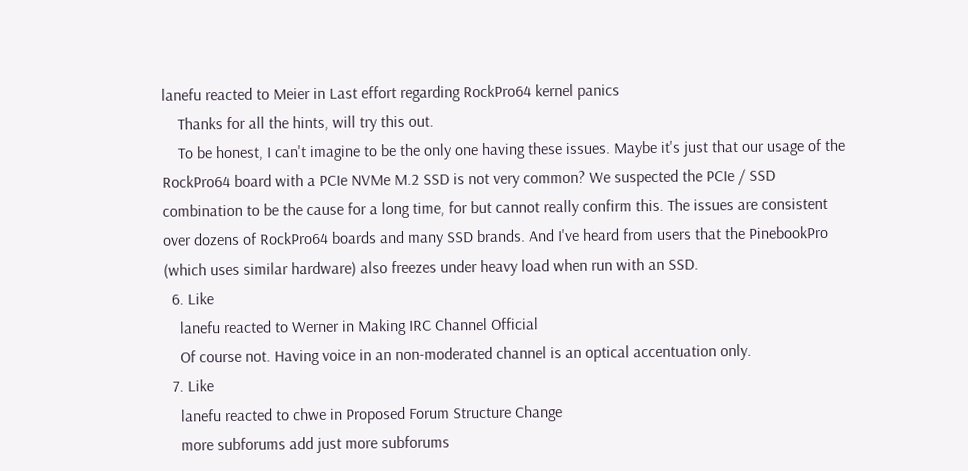lanefu reacted to Meier in Last effort regarding RockPro64 kernel panics
    Thanks for all the hints, will try this out.
    To be honest, I can't imagine to be the only one having these issues. Maybe it's just that our usage of the RockPro64 board with a PCIe NVMe M.2 SSD is not very common? We suspected the PCIe / SSD combination to be the cause for a long time, for but cannot really confirm this. The issues are consistent over dozens of RockPro64 boards and many SSD brands. And I've heard from users that the PinebookPro (which uses similar hardware) also freezes under heavy load when run with an SSD.
  6. Like
    lanefu reacted to Werner in Making IRC Channel Official
    Of course not. Having voice in an non-moderated channel is an optical accentuation only.
  7. Like
    lanefu reacted to chwe in Proposed Forum Structure Change
    more subforums add just more subforums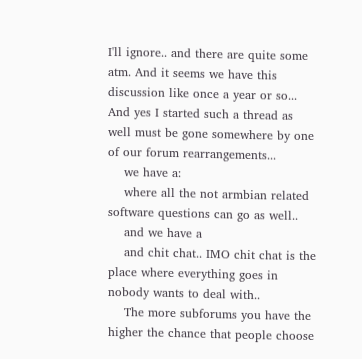I'll ignore.. and there are quite some atm. And it seems we have this discussion like once a year or so... And yes I started such a thread as well must be gone somewhere by one of our forum rearrangements...
    we have a:
    where all the not armbian related software questions can go as well..
    and we have a
    and chit chat.. IMO chit chat is the place where everything goes in nobody wants to deal with..
    The more subforums you have the higher the chance that people choose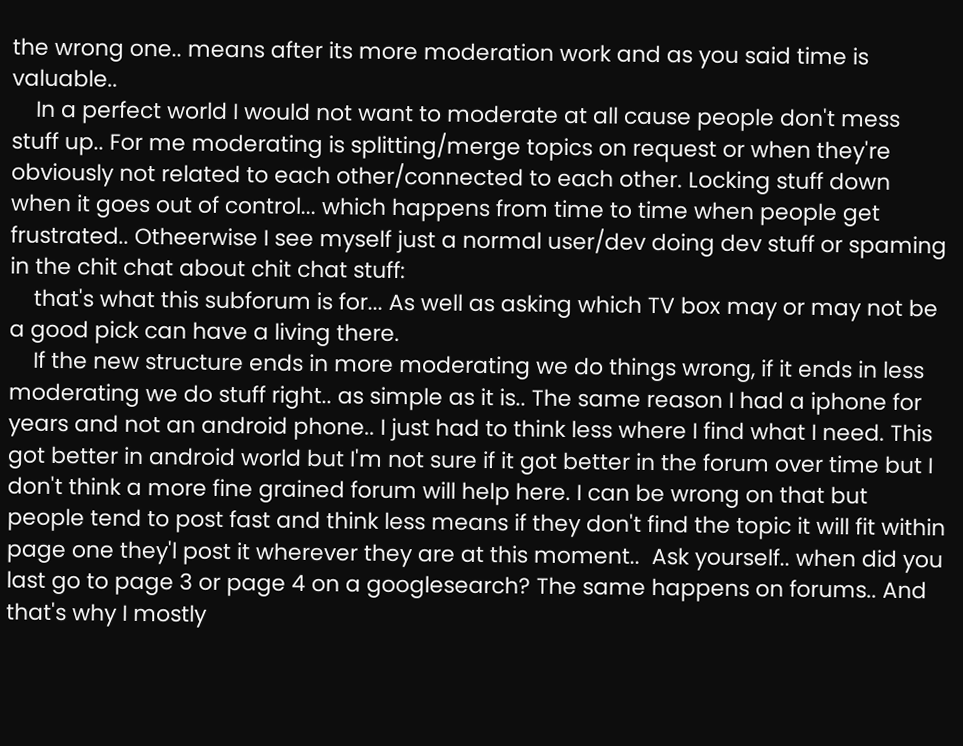the wrong one.. means after its more moderation work and as you said time is valuable..
    In a perfect world I would not want to moderate at all cause people don't mess stuff up.. For me moderating is splitting/merge topics on request or when they're obviously not related to each other/connected to each other. Locking stuff down when it goes out of control... which happens from time to time when people get frustrated.. Otheerwise I see myself just a normal user/dev doing dev stuff or spaming in the chit chat about chit chat stuff:
    that's what this subforum is for... As well as asking which TV box may or may not be a good pick can have a living there.
    If the new structure ends in more moderating we do things wrong, if it ends in less moderating we do stuff right.. as simple as it is.. The same reason I had a iphone for years and not an android phone.. I just had to think less where I find what I need. This got better in android world but I'm not sure if it got better in the forum over time but I don't think a more fine grained forum will help here. I can be wrong on that but people tend to post fast and think less means if they don't find the topic it will fit within page one they'l post it wherever they are at this moment..  Ask yourself.. when did you last go to page 3 or page 4 on a googlesearch? The same happens on forums.. And that's why I mostly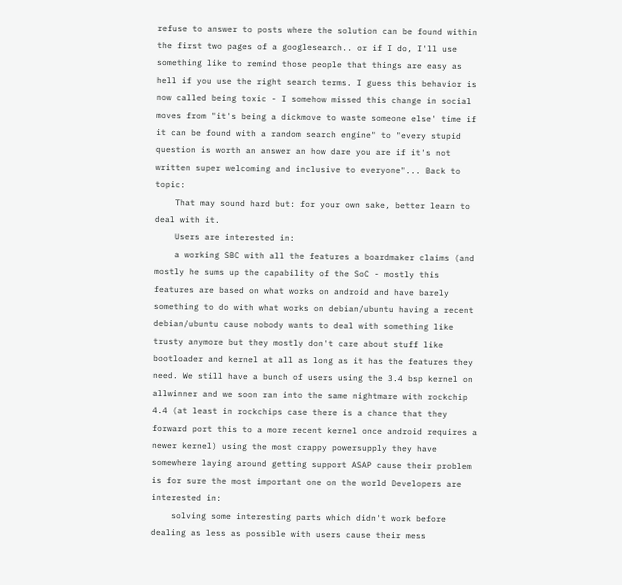refuse to answer to posts where the solution can be found within the first two pages of a googlesearch.. or if I do, I'll use something like to remind those people that things are easy as hell if you use the right search terms. I guess this behavior is now called being toxic - I somehow missed this change in social moves from "it's being a dickmove to waste someone else' time if it can be found with a random search engine" to "every stupid question is worth an answer an how dare you are if it's not written super welcoming and inclusive to everyone"... Back to topic:
    That may sound hard but: for your own sake, better learn to deal with it.
    Users are interested in:
    a working SBC with all the features a boardmaker claims (and mostly he sums up the capability of the SoC - mostly this features are based on what works on android and have barely something to do with what works on debian/ubuntu having a recent debian/ubuntu cause nobody wants to deal with something like trusty anymore but they mostly don't care about stuff like bootloader and kernel at all as long as it has the features they need. We still have a bunch of users using the 3.4 bsp kernel on allwinner and we soon ran into the same nightmare with rockchip 4.4 (at least in rockchips case there is a chance that they forward port this to a more recent kernel once android requires a newer kernel) using the most crappy powersupply they have somewhere laying around getting support ASAP cause their problem is for sure the most important one on the world Developers are interested in:
    solving some interesting parts which didn't work before dealing as less as possible with users cause their mess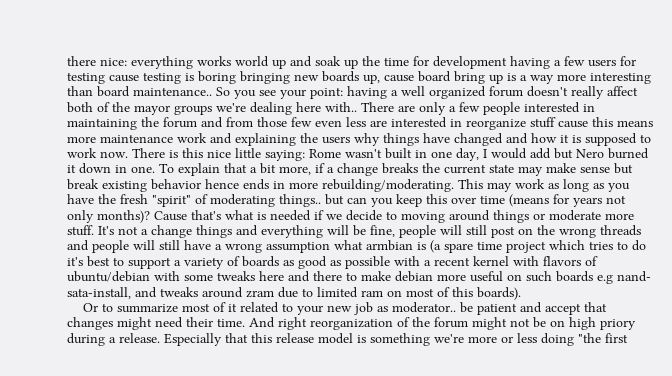there nice: everything works world up and soak up the time for development having a few users for testing cause testing is boring bringing new boards up, cause board bring up is a way more interesting than board maintenance.. So you see your point: having a well organized forum doesn't really affect both of the mayor groups we're dealing here with.. There are only a few people interested in maintaining the forum and from those few even less are interested in reorganize stuff cause this means more maintenance work and explaining the users why things have changed and how it is supposed to work now. There is this nice little saying: Rome wasn't built in one day, I would add but Nero burned it down in one. To explain that a bit more, if a change breaks the current state may make sense but break existing behavior hence ends in more rebuilding/moderating. This may work as long as you have the fresh "spirit" of moderating things.. but can you keep this over time (means for years not only months)? Cause that's what is needed if we decide to moving around things or moderate more stuff. It's not a change things and everything will be fine, people will still post on the wrong threads and people will still have a wrong assumption what armbian is (a spare time project which tries to do it's best to support a variety of boards as good as possible with a recent kernel with flavors of ubuntu/debian with some tweaks here and there to make debian more useful on such boards e.g nand-sata-install, and tweaks around zram due to limited ram on most of this boards).
    Or to summarize most of it related to your new job as moderator.. be patient and accept that changes might need their time. And right reorganization of the forum might not be on high priory during a release. Especially that this release model is something we're more or less doing "the first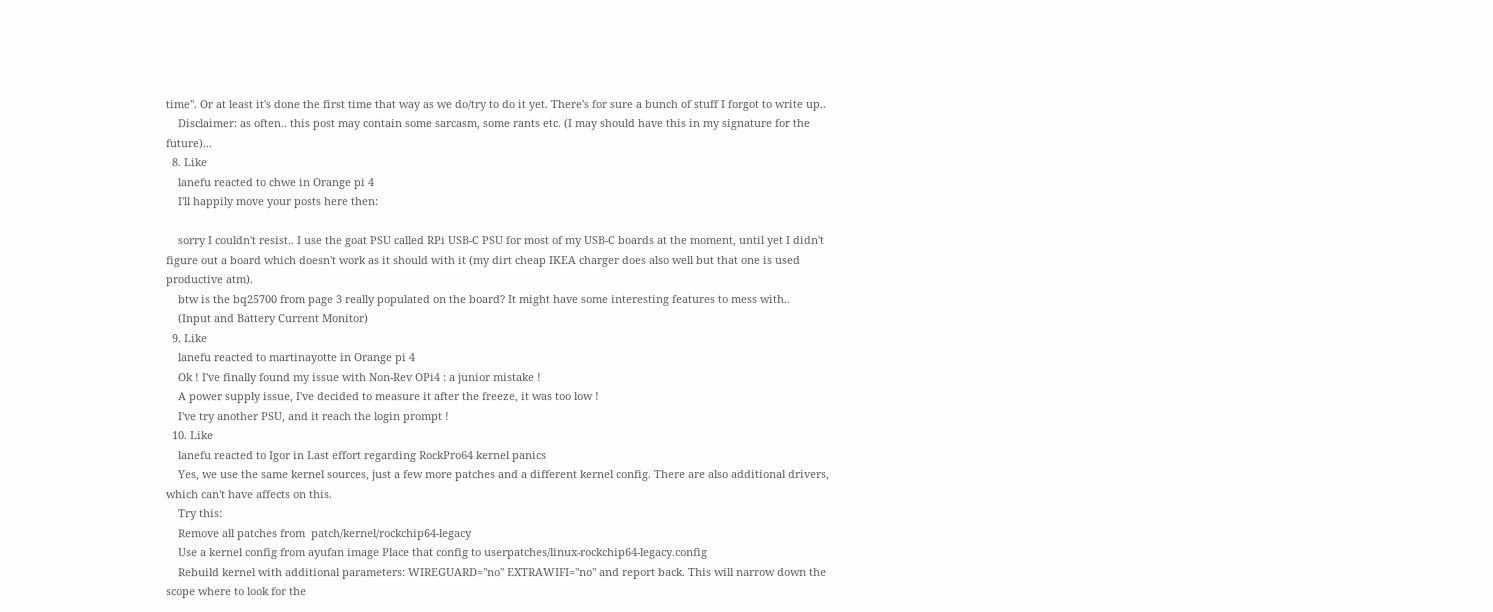time". Or at least it's done the first time that way as we do/try to do it yet. There's for sure a bunch of stuff I forgot to write up..
    Disclaimer: as often.. this post may contain some sarcasm, some rants etc. (I may should have this in my signature for the future)...
  8. Like
    lanefu reacted to chwe in Orange pi 4
    I'll happily move your posts here then:

    sorry I couldn't resist.. I use the goat PSU called RPi USB-C PSU for most of my USB-C boards at the moment, until yet I didn't figure out a board which doesn't work as it should with it (my dirt cheap IKEA charger does also well but that one is used productive atm).
    btw is the bq25700 from page 3 really populated on the board? It might have some interesting features to mess with..
    (Input and Battery Current Monitor)
  9. Like
    lanefu reacted to martinayotte in Orange pi 4
    Ok ! I've finally found my issue with Non-Rev OPi4 : a junior mistake !
    A power supply issue, I've decided to measure it after the freeze, it was too low !
    I've try another PSU, and it reach the login prompt !
  10. Like
    lanefu reacted to Igor in Last effort regarding RockPro64 kernel panics
    Yes, we use the same kernel sources, just a few more patches and a different kernel config. There are also additional drivers, which can't have affects on this.
    Try this:
    Remove all patches from  patch/kernel/rockchip64-legacy
    Use a kernel config from ayufan image Place that config to userpatches/linux-rockchip64-legacy.config
    Rebuild kernel with additional parameters: WIREGUARD="no" EXTRAWIFI="no" and report back. This will narrow down the scope where to look for the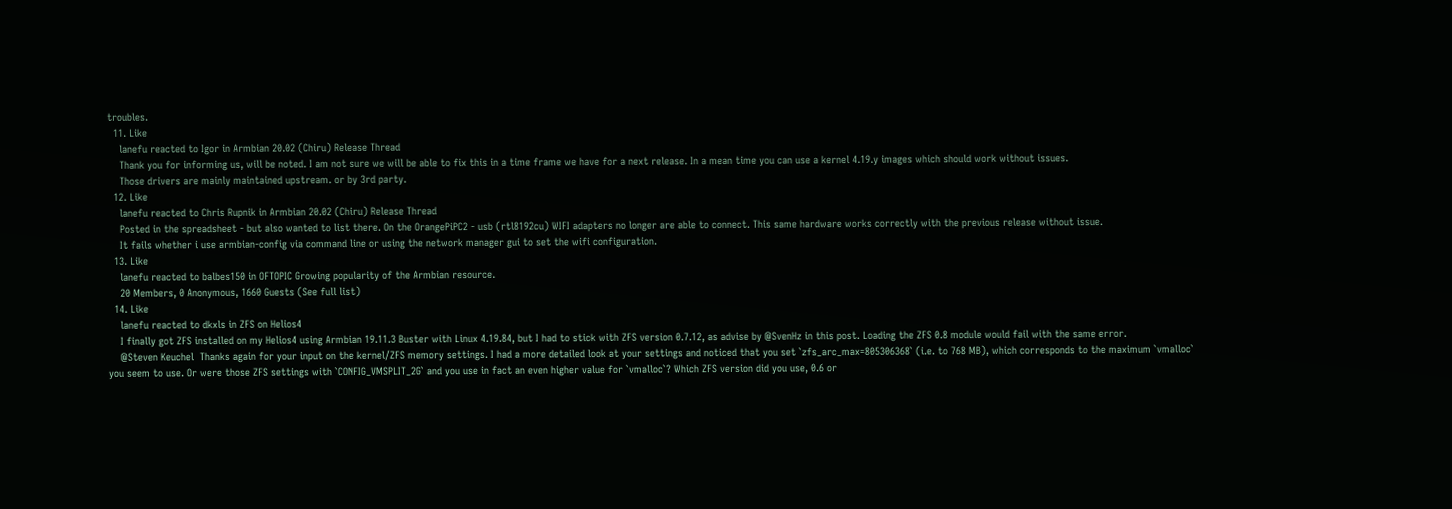troubles.
  11. Like
    lanefu reacted to Igor in Armbian 20.02 (Chiru) Release Thread
    Thank you for informing us, will be noted. I am not sure we will be able to fix this in a time frame we have for a next release. In a mean time you can use a kernel 4.19.y images which should work without issues.
    Those drivers are mainly maintained upstream. or by 3rd party.
  12. Like
    lanefu reacted to Chris Rupnik in Armbian 20.02 (Chiru) Release Thread
    Posted in the spreadsheet - but also wanted to list there. On the OrangePiPC2 - usb (rtl8192cu) WIFI adapters no longer are able to connect. This same hardware works correctly with the previous release without issue.
    It fails whether i use armbian-config via command line or using the network manager gui to set the wifi configuration.
  13. Like
    lanefu reacted to balbes150 in OFTOPIC Growing popularity of the Armbian resource.
    20 Members, 0 Anonymous, 1660 Guests (See full list)
  14. Like
    lanefu reacted to dkxls in ZFS on Helios4
    I finally got ZFS installed on my Helios4 using Armbian 19.11.3 Buster with Linux 4.19.84, but I had to stick with ZFS version 0.7.12, as advise by @SvenHz in this post. Loading the ZFS 0.8 module would fail with the same error.
    @Steven Keuchel  Thanks again for your input on the kernel/ZFS memory settings. I had a more detailed look at your settings and noticed that you set `zfs_arc_max=805306368` (i.e. to 768 MB), which corresponds to the maximum `vmalloc` you seem to use. Or were those ZFS settings with `CONFIG_VMSPLIT_2G` and you use in fact an even higher value for `vmalloc`? Which ZFS version did you use, 0.6 or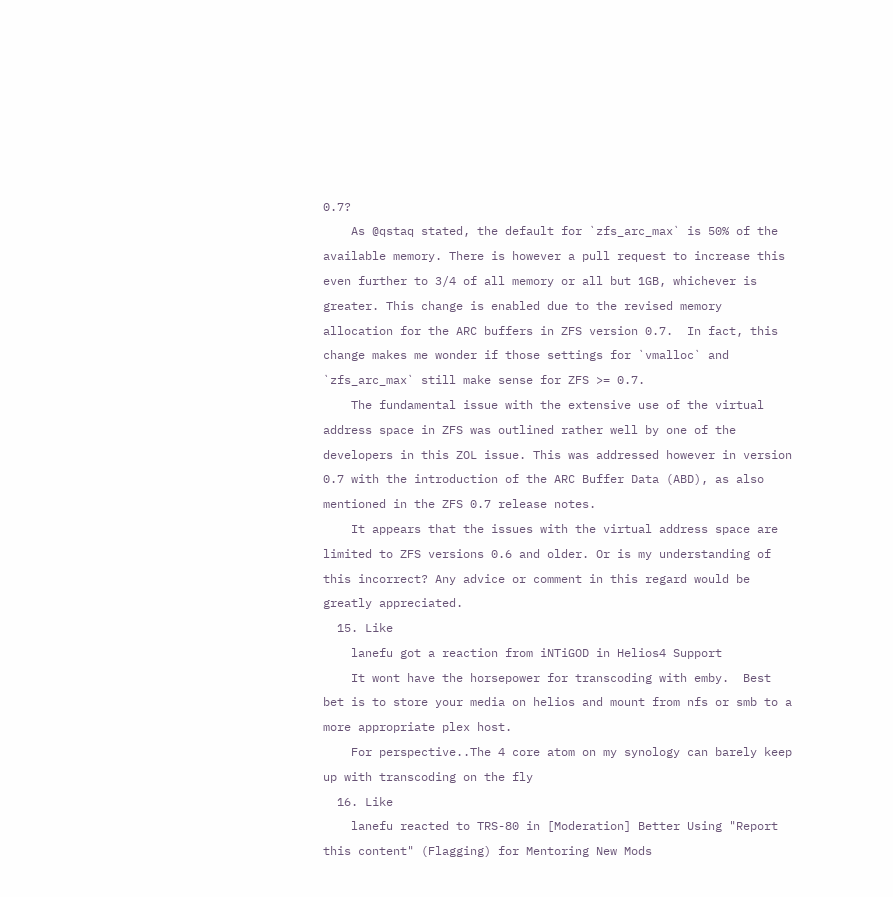0.7?
    As @qstaq stated, the default for `zfs_arc_max` is 50% of the available memory. There is however a pull request to increase this even further to 3/4 of all memory or all but 1GB, whichever is greater. This change is enabled due to the revised memory allocation for the ARC buffers in ZFS version 0.7.  In fact, this change makes me wonder if those settings for `vmalloc` and `zfs_arc_max` still make sense for ZFS >= 0.7.
    The fundamental issue with the extensive use of the virtual address space in ZFS was outlined rather well by one of the developers in this ZOL issue. This was addressed however in version 0.7 with the introduction of the ARC Buffer Data (ABD), as also mentioned in the ZFS 0.7 release notes.
    It appears that the issues with the virtual address space are limited to ZFS versions 0.6 and older. Or is my understanding of this incorrect? Any advice or comment in this regard would be greatly appreciated.
  15. Like
    lanefu got a reaction from iNTiGOD in Helios4 Support
    It wont have the horsepower for transcoding with emby.  Best bet is to store your media on helios and mount from nfs or smb to a more appropriate plex host.
    For perspective..The 4 core atom on my synology can barely keep up with transcoding on the fly
  16. Like
    lanefu reacted to TRS-80 in [Moderation] Better Using "Report this content" (Flagging) for Mentoring New Mods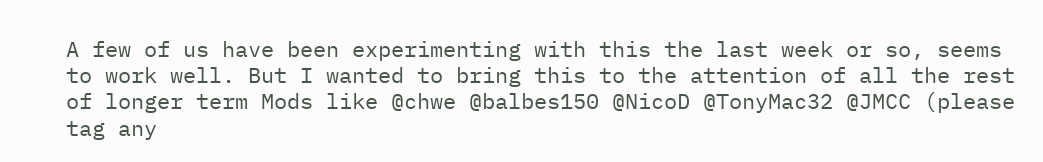A few of us have been experimenting with this the last week or so, seems to work well. But I wanted to bring this to the attention of all the rest of longer term Mods like @chwe @balbes150 @NicoD @TonyMac32 @JMCC (please tag any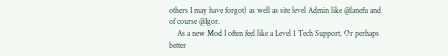others I may have forgot) as well as site level Admin like @lanefu and of course @Igor.
    As a new Mod I often feel like a Level 1 Tech Support. Or perhaps better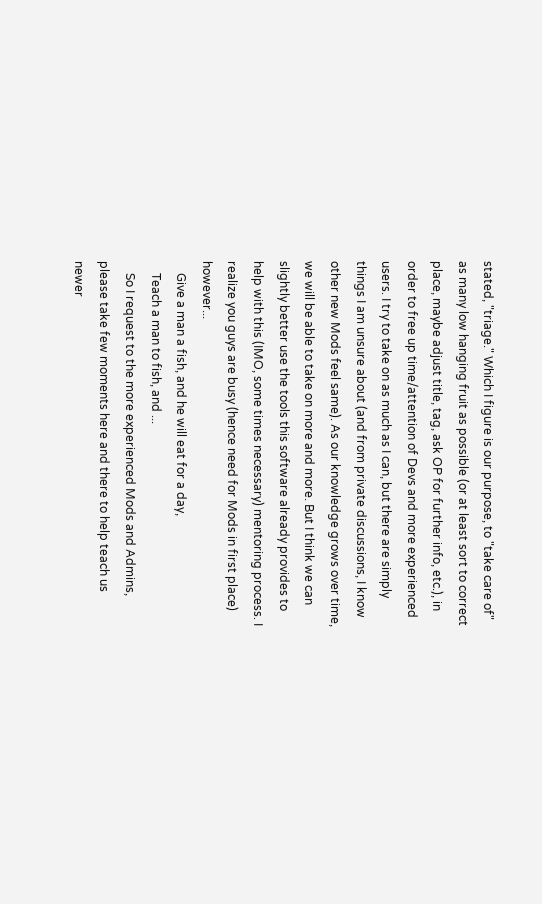stated, "triage." Which I figure is our purpose, to "take care of" as many low hanging fruit as possible (or at least sort to correct place, maybe adjust title, tag, ask OP for further info, etc.), in order to free up time/attention of Devs and more experienced users. I try to take on as much as I can, but there are simply things I am unsure about (and from private discussions, I know other new Mods feel same). As our knowledge grows over time, we will be able to take on more and more. But I think we can slightly better use the tools this software already provides to help with this (IMO, some times necessary) mentoring process. I realize you guys are busy (hence need for Mods in first place) however...
    Give a man a fish, and he will eat for a day,
    Teach a man to fish, and ...
    So I request to the more experienced Mods and Admins, please take few moments here and there to help teach us newer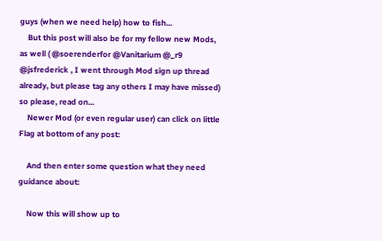guys (when we need help) how to fish...
    But this post will also be for my fellow new Mods, as well ( @soerenderfor @Vanitarium @_r9 @jsfrederick , I went through Mod sign up thread already, but please tag any others I may have missed) so please, read on...
    Newer Mod (or even regular user) can click on little Flag at bottom of any post:

    And then enter some question what they need guidance about:

    Now this will show up to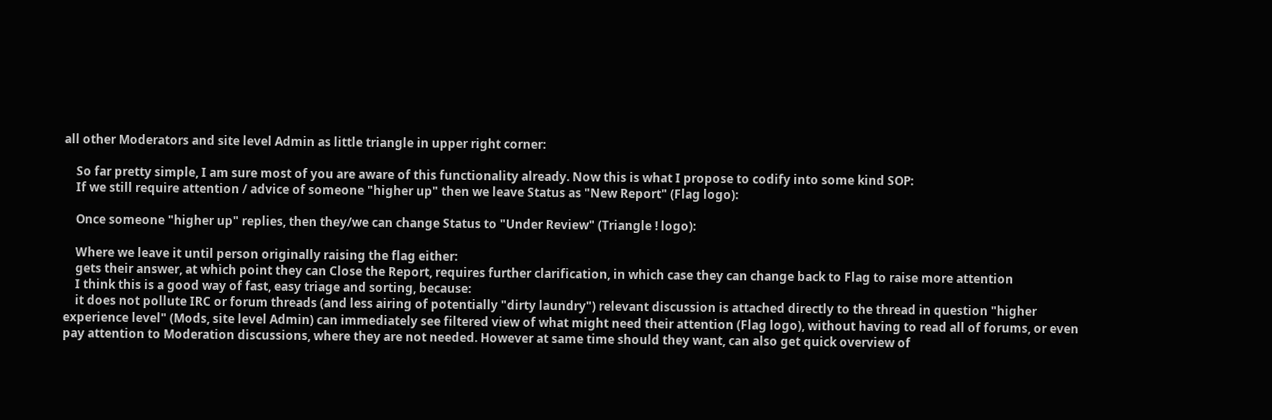all other Moderators and site level Admin as little triangle in upper right corner:

    So far pretty simple, I am sure most of you are aware of this functionality already. Now this is what I propose to codify into some kind SOP:
    If we still require attention / advice of someone "higher up" then we leave Status as "New Report" (Flag logo):

    Once someone "higher up" replies, then they/we can change Status to "Under Review" (Triangle ! logo):

    Where we leave it until person originally raising the flag either:
    gets their answer, at which point they can Close the Report, requires further clarification, in which case they can change back to Flag to raise more attention
    I think this is a good way of fast, easy triage and sorting, because:
    it does not pollute IRC or forum threads (and less airing of potentially "dirty laundry") relevant discussion is attached directly to the thread in question "higher experience level" (Mods, site level Admin) can immediately see filtered view of what might need their attention (Flag logo), without having to read all of forums, or even pay attention to Moderation discussions, where they are not needed. However at same time should they want, can also get quick overview of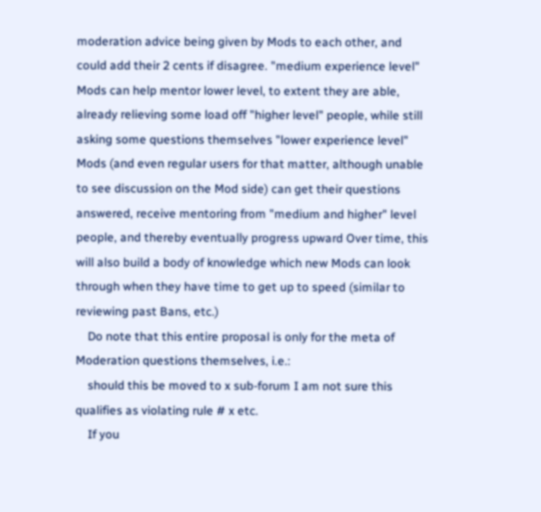moderation advice being given by Mods to each other, and could add their 2 cents if disagree. "medium experience level" Mods can help mentor lower level, to extent they are able, already relieving some load off "higher level" people, while still asking some questions themselves "lower experience level" Mods (and even regular users for that matter, although unable to see discussion on the Mod side) can get their questions answered, receive mentoring from "medium and higher" level people, and thereby eventually progress upward Over time, this will also build a body of knowledge which new Mods can look through when they have time to get up to speed (similar to reviewing past Bans, etc.)
    Do note that this entire proposal is only for the meta of Moderation questions themselves, i.e.:
    should this be moved to x sub-forum I am not sure this qualifies as violating rule # x etc.
    If you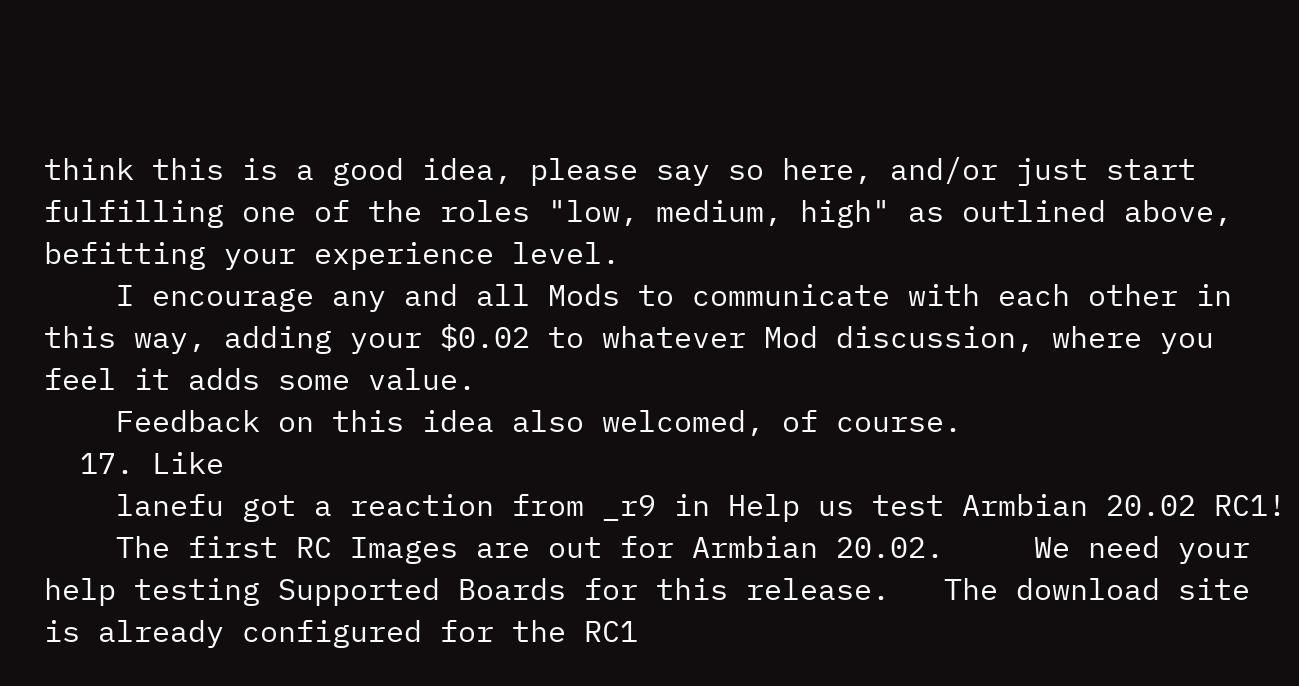think this is a good idea, please say so here, and/or just start fulfilling one of the roles "low, medium, high" as outlined above, befitting your experience level.
    I encourage any and all Mods to communicate with each other in this way, adding your $0.02 to whatever Mod discussion, where you feel it adds some value.
    Feedback on this idea also welcomed, of course.
  17. Like
    lanefu got a reaction from _r9 in Help us test Armbian 20.02 RC1!
    The first RC Images are out for Armbian 20.02.     We need your help testing Supported Boards for this release.   The download site is already configured for the RC1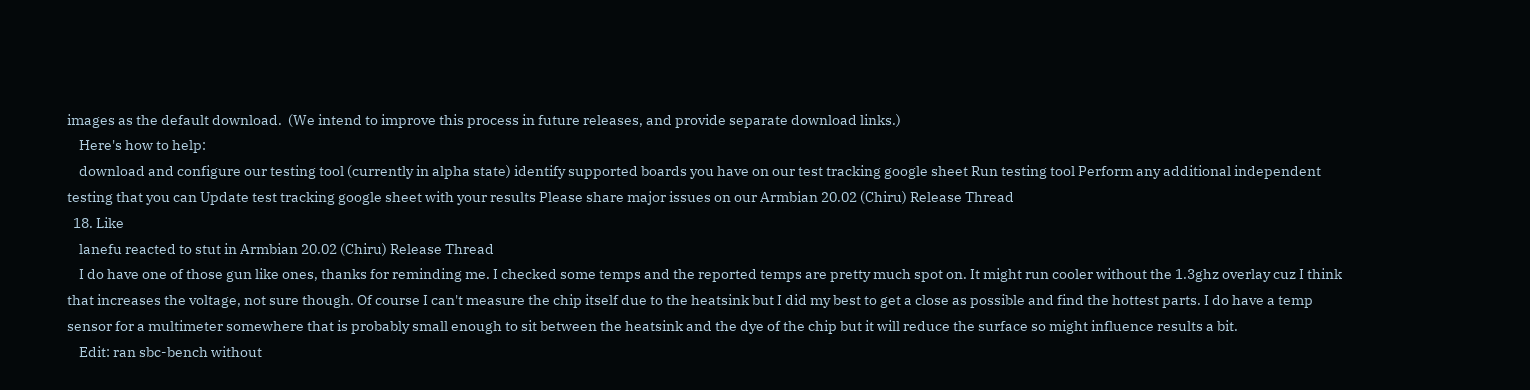images as the default download.  (We intend to improve this process in future releases, and provide separate download links.)
    Here's how to help:
    download and configure our testing tool (currently in alpha state) identify supported boards you have on our test tracking google sheet Run testing tool Perform any additional independent testing that you can Update test tracking google sheet with your results Please share major issues on our Armbian 20.02 (Chiru) Release Thread
  18. Like
    lanefu reacted to stut in Armbian 20.02 (Chiru) Release Thread
    I do have one of those gun like ones, thanks for reminding me. I checked some temps and the reported temps are pretty much spot on. It might run cooler without the 1.3ghz overlay cuz I think that increases the voltage, not sure though. Of course I can't measure the chip itself due to the heatsink but I did my best to get a close as possible and find the hottest parts. I do have a temp sensor for a multimeter somewhere that is probably small enough to sit between the heatsink and the dye of the chip but it will reduce the surface so might influence results a bit.
    Edit: ran sbc-bench without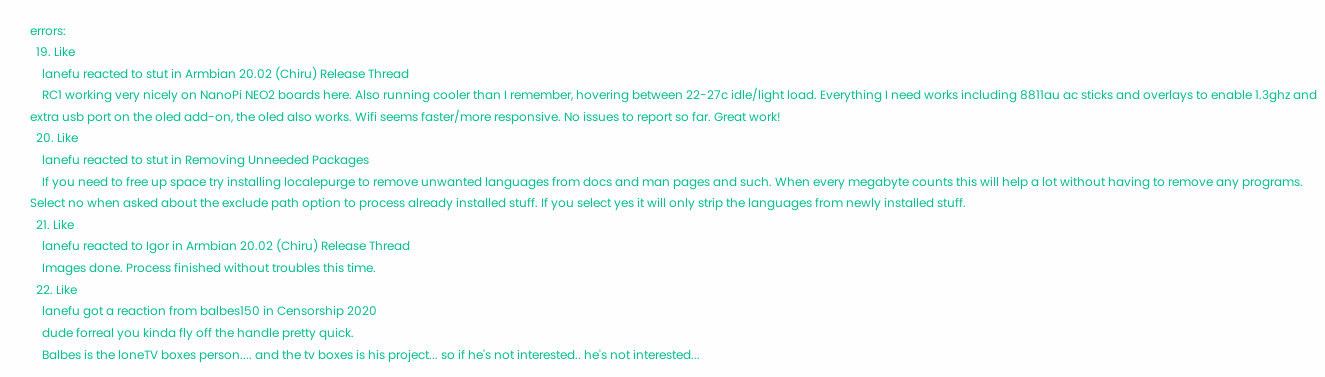errors:
  19. Like
    lanefu reacted to stut in Armbian 20.02 (Chiru) Release Thread
    RC1 working very nicely on NanoPi NEO2 boards here. Also running cooler than I remember, hovering between 22-27c idle/light load. Everything I need works including 8811au ac sticks and overlays to enable 1.3ghz and extra usb port on the oled add-on, the oled also works. Wifi seems faster/more responsive. No issues to report so far. Great work!
  20. Like
    lanefu reacted to stut in Removing Unneeded Packages
    If you need to free up space try installing localepurge to remove unwanted languages from docs and man pages and such. When every megabyte counts this will help a lot without having to remove any programs. Select no when asked about the exclude path option to process already installed stuff. If you select yes it will only strip the languages from newly installed stuff.
  21. Like
    lanefu reacted to Igor in Armbian 20.02 (Chiru) Release Thread
    Images done. Process finished without troubles this time.
  22. Like
    lanefu got a reaction from balbes150 in Censorship 2020
    dude forreal you kinda fly off the handle pretty quick.
    Balbes is the loneTV boxes person.... and the tv boxes is his project... so if he's not interested.. he's not interested...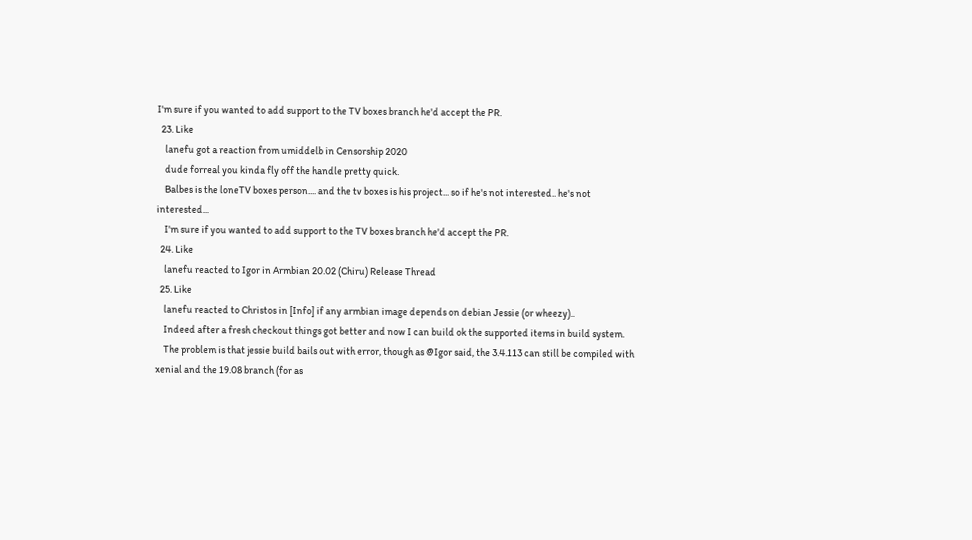I'm sure if you wanted to add support to the TV boxes branch he'd accept the PR.
  23. Like
    lanefu got a reaction from umiddelb in Censorship 2020
    dude forreal you kinda fly off the handle pretty quick.
    Balbes is the loneTV boxes person.... and the tv boxes is his project... so if he's not interested.. he's not interested...
    I'm sure if you wanted to add support to the TV boxes branch he'd accept the PR.
  24. Like
    lanefu reacted to Igor in Armbian 20.02 (Chiru) Release Thread
  25. Like
    lanefu reacted to Christos in [Info] if any armbian image depends on debian Jessie (or wheezy)..
    Indeed after a fresh checkout things got better and now I can build ok the supported items in build system.
    The problem is that jessie build bails out with error, though as @Igor said, the 3.4.113 can still be compiled with xenial and the 19.08 branch (for as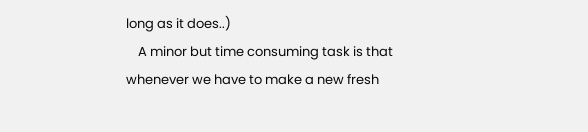long as it does..)
    A minor but time consuming task is that whenever we have to make a new fresh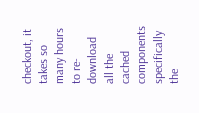checkout, it takes so many hours to re-download all the cached components specifically the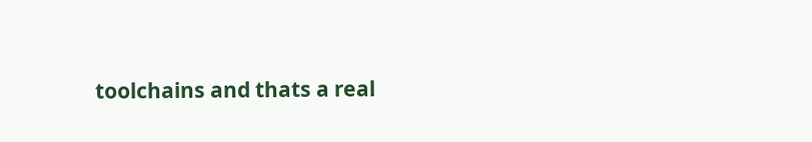toolchains and thats a real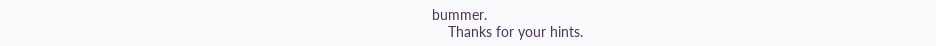bummer.
    Thanks for your hints.